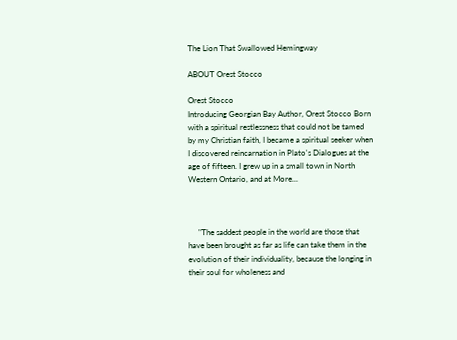The Lion That Swallowed Hemingway

ABOUT Orest Stocco

Orest Stocco
Introducing Georgian Bay Author, Orest Stocco Born with a spiritual restlessness that could not be tamed by my Christian faith, I became a spiritual seeker when I discovered reincarnation in Plato's Dialogues at the age of fifteen. I grew up in a small town in North Western Ontario, and at More...



     "The saddest people in the world are those that have been brought as far as life can take them in the evolution of their individuality, because the longing in their soul for wholeness and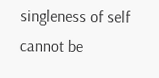singleness of self cannot be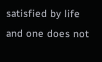satisfied by life and one does not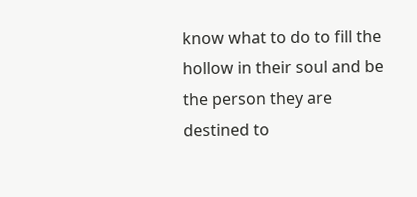know what to do to fill the hollow in their soul and be the person they are destined to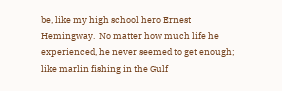be, like my high school hero Ernest Hemingway.  No matter how much life he experienced, he never seemed to get enough; like marlin fishing in the Gulf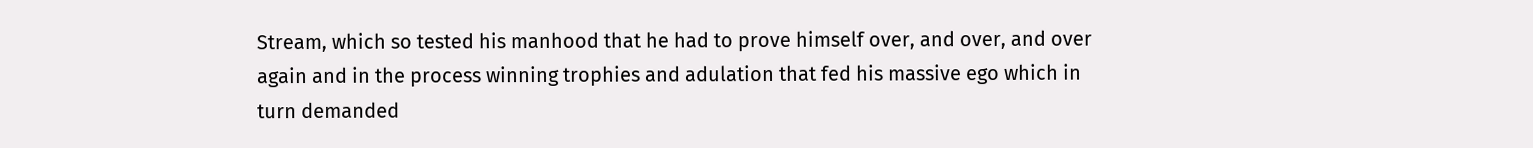Stream, which so tested his manhood that he had to prove himself over, and over, and over again and in the process winning trophies and adulation that fed his massive ego which in turn demanded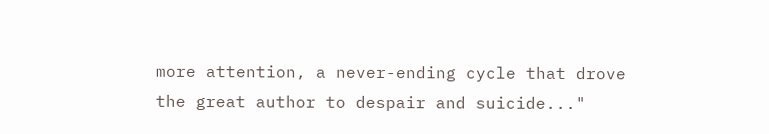more attention, a never-ending cycle that drove the great author to despair and suicide..."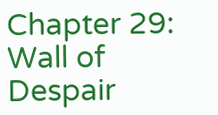Chapter 29:  Wall of Despair